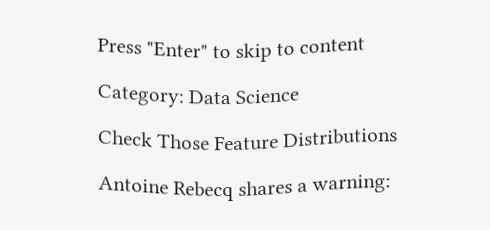Press "Enter" to skip to content

Category: Data Science

Check Those Feature Distributions

Antoine Rebecq shares a warning: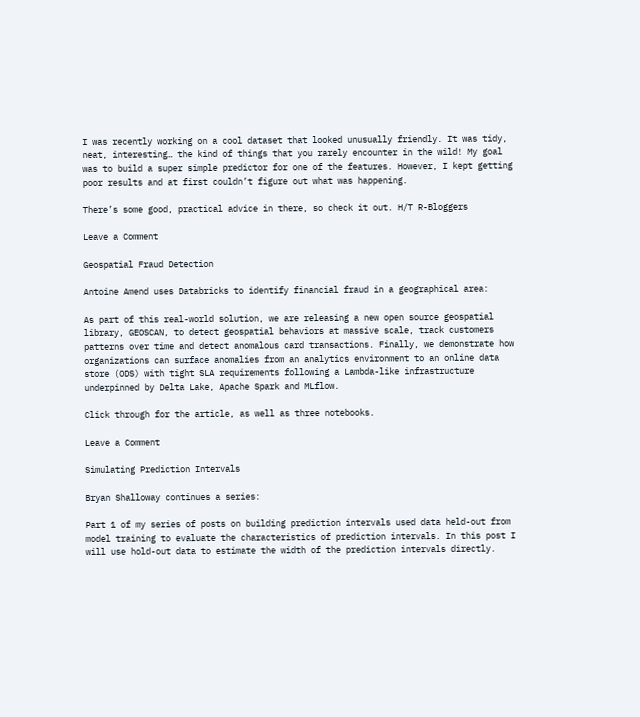I was recently working on a cool dataset that looked unusually friendly. It was tidy, neat, interesting… the kind of things that you rarely encounter in the wild! My goal was to build a super simple predictor for one of the features. However, I kept getting poor results and at first couldn’t figure out what was happening.

There’s some good, practical advice in there, so check it out. H/T R-Bloggers

Leave a Comment

Geospatial Fraud Detection

Antoine Amend uses Databricks to identify financial fraud in a geographical area:

As part of this real-world solution, we are releasing a new open source geospatial library, GEOSCAN, to detect geospatial behaviors at massive scale, track customers patterns over time and detect anomalous card transactions. Finally, we demonstrate how organizations can surface anomalies from an analytics environment to an online data store (ODS) with tight SLA requirements following a Lambda-like infrastructure underpinned by Delta Lake, Apache Spark and MLflow.

Click through for the article, as well as three notebooks.

Leave a Comment

Simulating Prediction Intervals

Bryan Shalloway continues a series:

Part 1 of my series of posts on building prediction intervals used data held-out from model training to evaluate the characteristics of prediction intervals. In this post I will use hold-out data to estimate the width of the prediction intervals directly.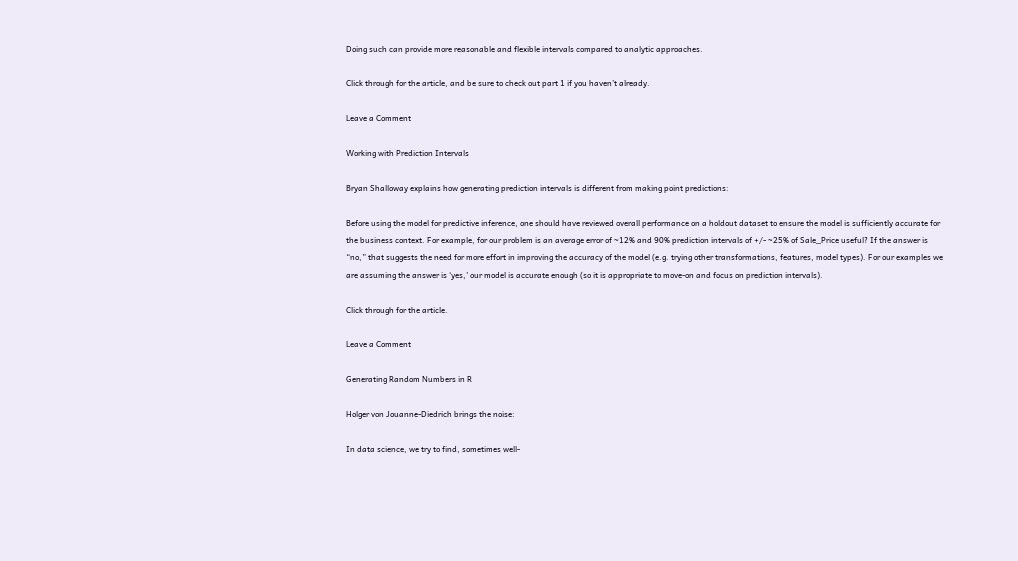Doing such can provide more reasonable and flexible intervals compared to analytic approaches.

Click through for the article, and be sure to check out part 1 if you haven’t already.

Leave a Comment

Working with Prediction Intervals

Bryan Shalloway explains how generating prediction intervals is different from making point predictions:

Before using the model for predictive inference, one should have reviewed overall performance on a holdout dataset to ensure the model is sufficiently accurate for the business context. For example, for our problem is an average error of ~12% and 90% prediction intervals of +/- ~25% of Sale_Price useful? If the answer is “no,” that suggests the need for more effort in improving the accuracy of the model (e.g. trying other transformations, features, model types). For our examples we are assuming the answer is ‘yes,’ our model is accurate enough (so it is appropriate to move-on and focus on prediction intervals).

Click through for the article.

Leave a Comment

Generating Random Numbers in R

Holger von Jouanne-Diedrich brings the noise:

In data science, we try to find, sometimes well-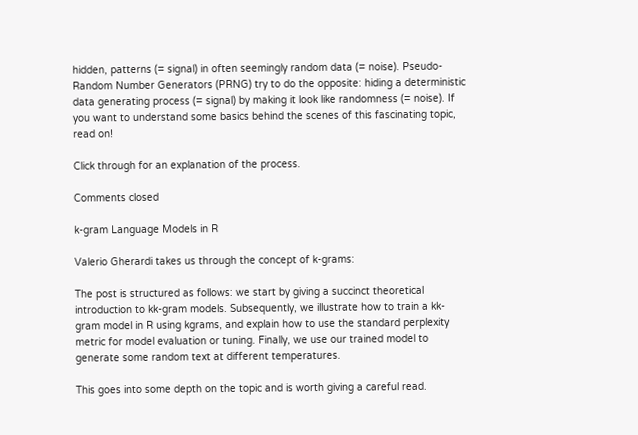hidden, patterns (= signal) in often seemingly random data (= noise). Pseudo-Random Number Generators (PRNG) try to do the opposite: hiding a deterministic data generating process (= signal) by making it look like randomness (= noise). If you want to understand some basics behind the scenes of this fascinating topic, read on!

Click through for an explanation of the process.

Comments closed

k-gram Language Models in R

Valerio Gherardi takes us through the concept of k-grams:

The post is structured as follows: we start by giving a succinct theoretical introduction to kk-gram models. Subsequently, we illustrate how to train a kk-gram model in R using kgrams, and explain how to use the standard perplexity metric for model evaluation or tuning. Finally, we use our trained model to generate some random text at different temperatures.

This goes into some depth on the topic and is worth giving a careful read.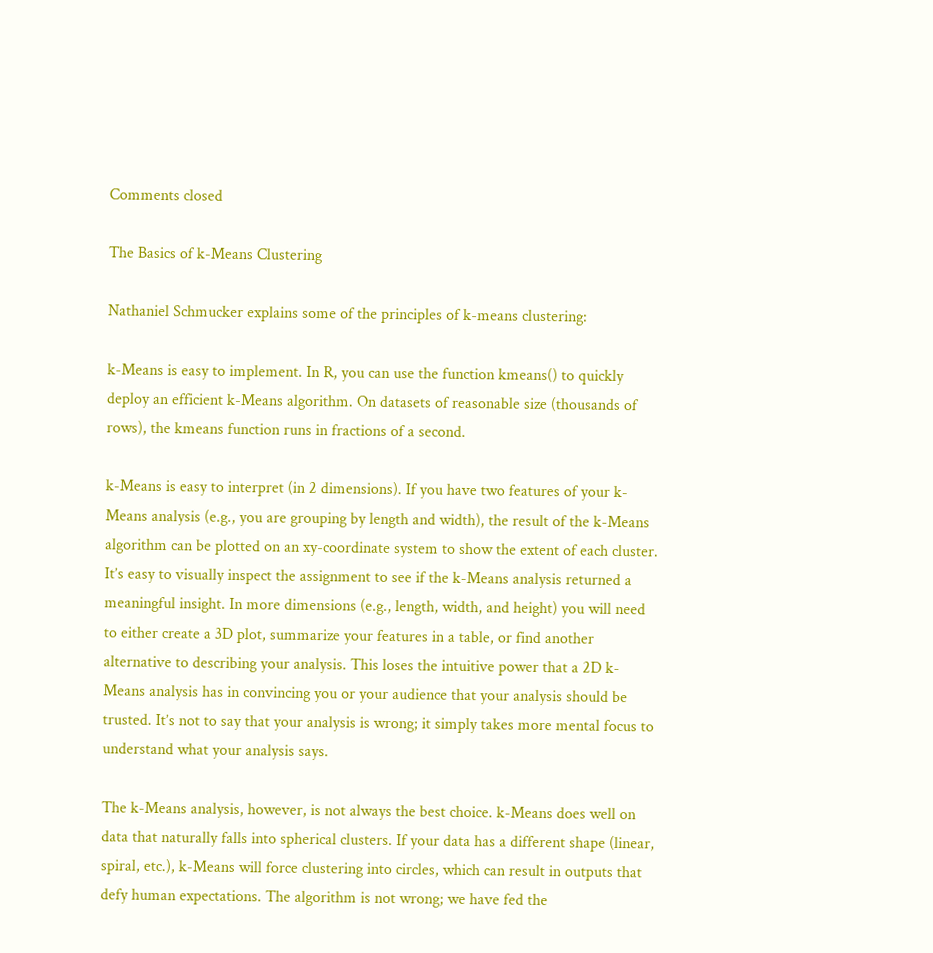Comments closed

The Basics of k-Means Clustering

Nathaniel Schmucker explains some of the principles of k-means clustering:

k-Means is easy to implement. In R, you can use the function kmeans() to quickly deploy an efficient k-Means algorithm. On datasets of reasonable size (thousands of rows), the kmeans function runs in fractions of a second.

k-Means is easy to interpret (in 2 dimensions). If you have two features of your k-Means analysis (e.g., you are grouping by length and width), the result of the k-Means algorithm can be plotted on an xy-coordinate system to show the extent of each cluster. It’s easy to visually inspect the assignment to see if the k-Means analysis returned a meaningful insight. In more dimensions (e.g., length, width, and height) you will need to either create a 3D plot, summarize your features in a table, or find another alternative to describing your analysis. This loses the intuitive power that a 2D k-Means analysis has in convincing you or your audience that your analysis should be trusted. It’s not to say that your analysis is wrong; it simply takes more mental focus to understand what your analysis says.

The k-Means analysis, however, is not always the best choice. k-Means does well on data that naturally falls into spherical clusters. If your data has a different shape (linear, spiral, etc.), k-Means will force clustering into circles, which can result in outputs that defy human expectations. The algorithm is not wrong; we have fed the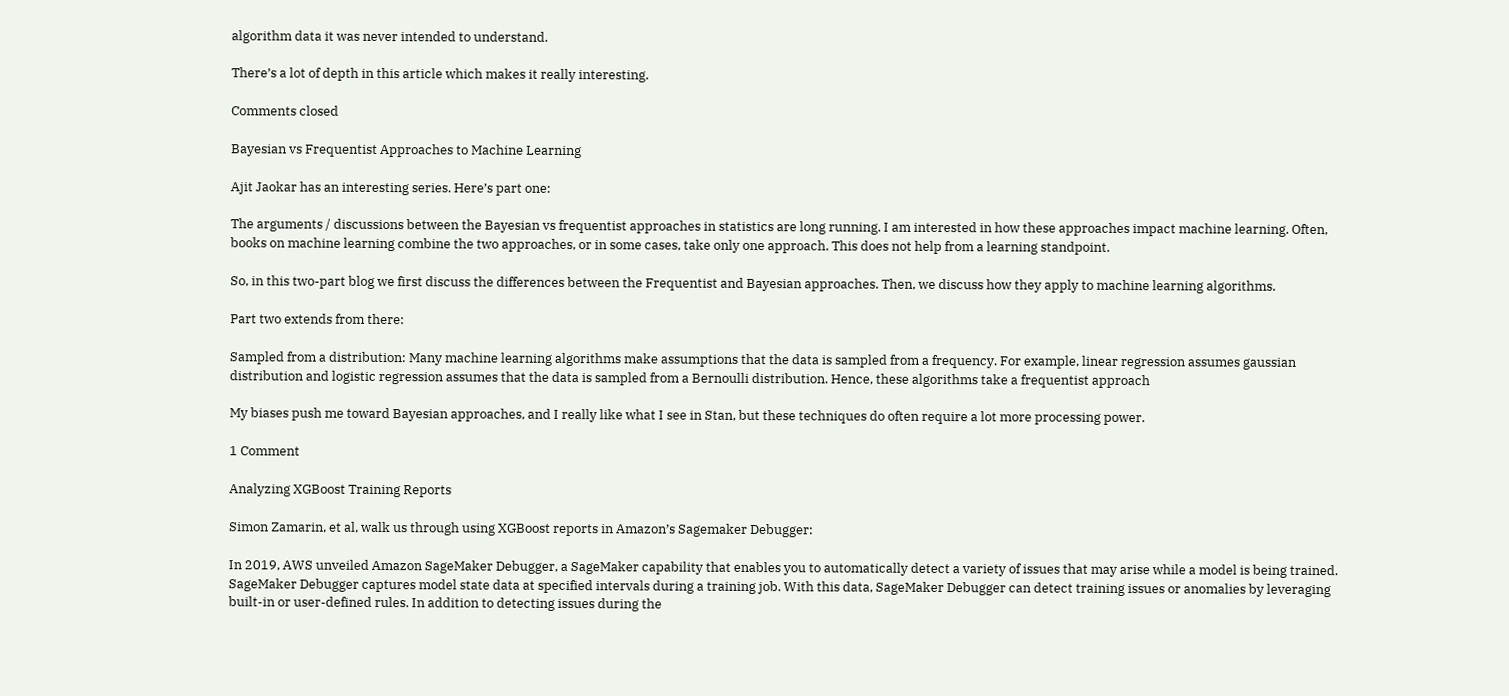algorithm data it was never intended to understand.

There’s a lot of depth in this article which makes it really interesting.

Comments closed

Bayesian vs Frequentist Approaches to Machine Learning

Ajit Jaokar has an interesting series. Here’s part one:

The arguments / discussions between the Bayesian vs frequentist approaches in statistics are long running. I am interested in how these approaches impact machine learning. Often, books on machine learning combine the two approaches, or in some cases, take only one approach. This does not help from a learning standpoint.

So, in this two-part blog we first discuss the differences between the Frequentist and Bayesian approaches. Then, we discuss how they apply to machine learning algorithms.

Part two extends from there:

Sampled from a distribution: Many machine learning algorithms make assumptions that the data is sampled from a frequency. For example, linear regression assumes gaussian distribution and logistic regression assumes that the data is sampled from a Bernoulli distribution. Hence, these algorithms take a frequentist approach

My biases push me toward Bayesian approaches, and I really like what I see in Stan, but these techniques do often require a lot more processing power.

1 Comment

Analyzing XGBoost Training Reports

Simon Zamarin, et al, walk us through using XGBoost reports in Amazon’s Sagemaker Debugger:

In 2019, AWS unveiled Amazon SageMaker Debugger, a SageMaker capability that enables you to automatically detect a variety of issues that may arise while a model is being trained. SageMaker Debugger captures model state data at specified intervals during a training job. With this data, SageMaker Debugger can detect training issues or anomalies by leveraging built-in or user-defined rules. In addition to detecting issues during the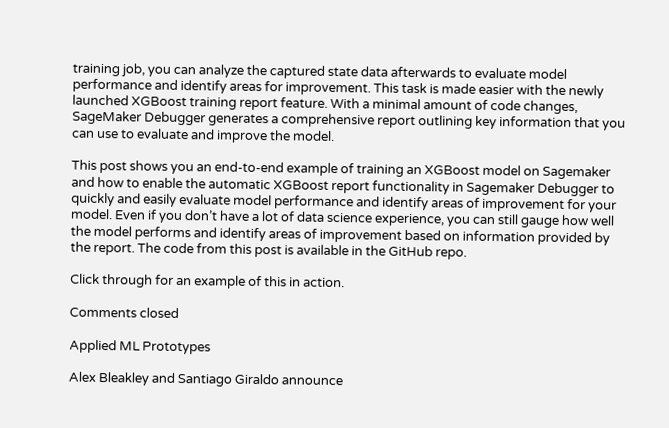training job, you can analyze the captured state data afterwards to evaluate model performance and identify areas for improvement. This task is made easier with the newly launched XGBoost training report feature. With a minimal amount of code changes, SageMaker Debugger generates a comprehensive report outlining key information that you can use to evaluate and improve the model.

This post shows you an end-to-end example of training an XGBoost model on Sagemaker and how to enable the automatic XGBoost report functionality in Sagemaker Debugger to quickly and easily evaluate model performance and identify areas of improvement for your model. Even if you don’t have a lot of data science experience, you can still gauge how well the model performs and identify areas of improvement based on information provided by the report. The code from this post is available in the GitHub repo.

Click through for an example of this in action.

Comments closed

Applied ML Prototypes

Alex Bleakley and Santiago Giraldo announce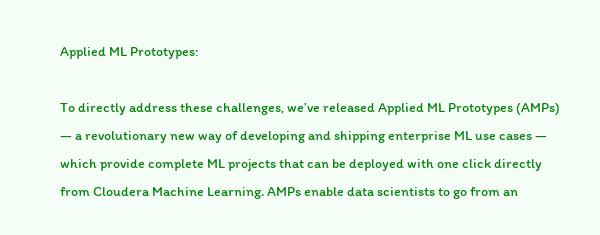Applied ML Prototypes:

To directly address these challenges, we’ve released Applied ML Prototypes (AMPs) — a revolutionary new way of developing and shipping enterprise ML use cases — which provide complete ML projects that can be deployed with one click directly from Cloudera Machine Learning. AMPs enable data scientists to go from an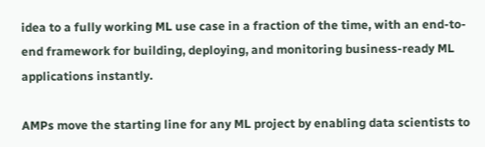idea to a fully working ML use case in a fraction of the time, with an end-to-end framework for building, deploying, and monitoring business-ready ML applications instantly.

AMPs move the starting line for any ML project by enabling data scientists to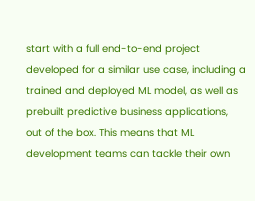start with a full end-to-end project developed for a similar use case, including a trained and deployed ML model, as well as prebuilt predictive business applications, out of the box. This means that ML development teams can tackle their own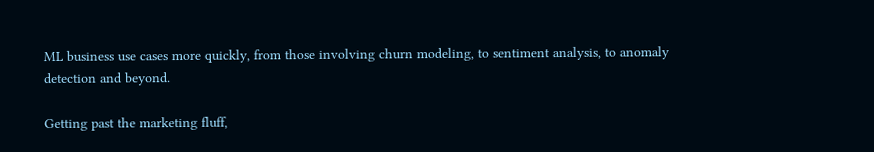ML business use cases more quickly, from those involving churn modeling, to sentiment analysis, to anomaly detection and beyond.

Getting past the marketing fluff,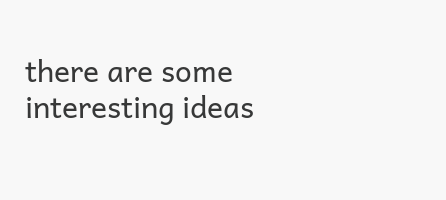there are some interesting ideas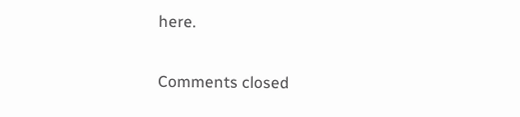here.

Comments closed